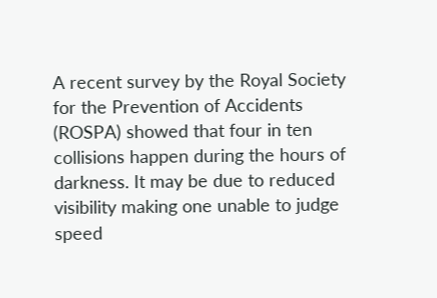A recent survey by the Royal Society for the Prevention of Accidents (ROSPA) showed that four in ten collisions happen during the hours of darkness. It may be due to reduced visibility making one unable to judge speed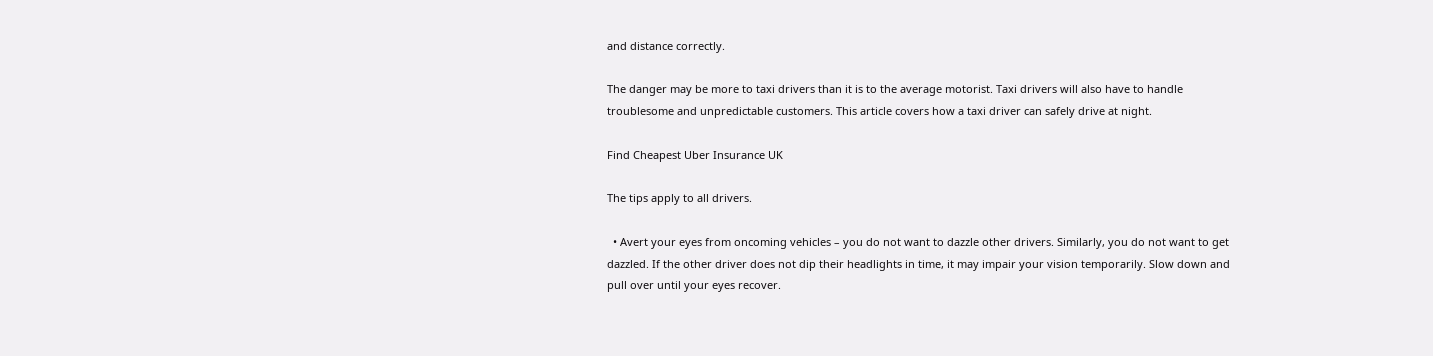and distance correctly.

The danger may be more to taxi drivers than it is to the average motorist. Taxi drivers will also have to handle troublesome and unpredictable customers. This article covers how a taxi driver can safely drive at night.

Find Cheapest Uber Insurance UK

The tips apply to all drivers.

  • Avert your eyes from oncoming vehicles – you do not want to dazzle other drivers. Similarly, you do not want to get dazzled. If the other driver does not dip their headlights in time, it may impair your vision temporarily. Slow down and pull over until your eyes recover.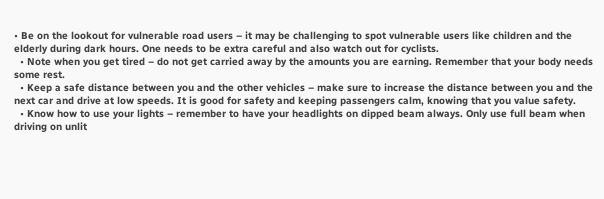• Be on the lookout for vulnerable road users – it may be challenging to spot vulnerable users like children and the elderly during dark hours. One needs to be extra careful and also watch out for cyclists.
  • Note when you get tired – do not get carried away by the amounts you are earning. Remember that your body needs some rest.
  • Keep a safe distance between you and the other vehicles – make sure to increase the distance between you and the next car and drive at low speeds. It is good for safety and keeping passengers calm, knowing that you value safety.
  • Know how to use your lights – remember to have your headlights on dipped beam always. Only use full beam when driving on unlit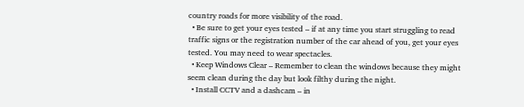country roads for more visibility of the road.
  • Be sure to get your eyes tested – if at any time you start struggling to read traffic signs or the registration number of the car ahead of you, get your eyes tested. You may need to wear spectacles.
  • Keep Windows Clear – Remember to clean the windows because they might seem clean during the day but look filthy during the night.
  • Install CCTV and a dashcam – in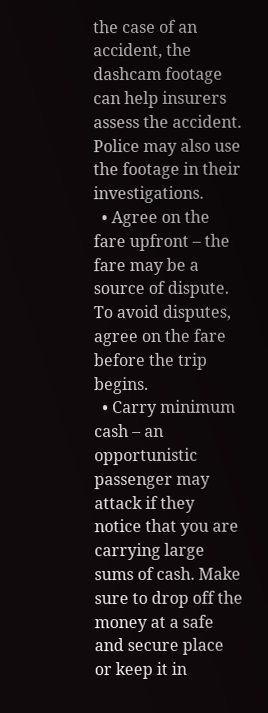the case of an accident, the dashcam footage can help insurers assess the accident. Police may also use the footage in their investigations.
  • Agree on the fare upfront – the fare may be a source of dispute. To avoid disputes, agree on the fare before the trip begins.
  • Carry minimum cash – an opportunistic passenger may attack if they notice that you are carrying large sums of cash. Make sure to drop off the money at a safe and secure place or keep it in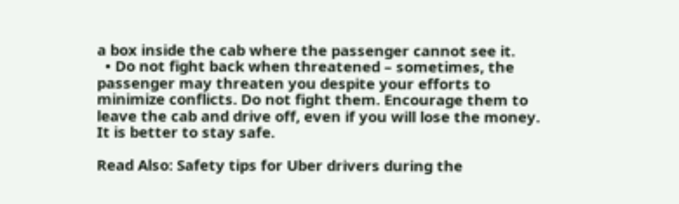a box inside the cab where the passenger cannot see it.
  • Do not fight back when threatened – sometimes, the passenger may threaten you despite your efforts to minimize conflicts. Do not fight them. Encourage them to leave the cab and drive off, even if you will lose the money. It is better to stay safe.

Read Also: Safety tips for Uber drivers during the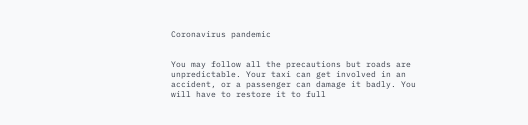Coronavirus pandemic


You may follow all the precautions but roads are unpredictable. Your taxi can get involved in an accident, or a passenger can damage it badly. You will have to restore it to full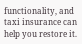functionality, and taxi insurance can help you restore it.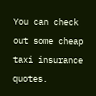You can check out some cheap taxi insurance quotes.